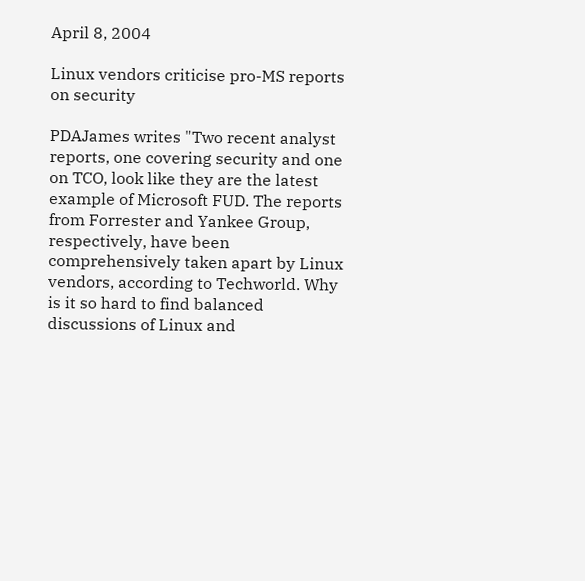April 8, 2004

Linux vendors criticise pro-MS reports on security

PDAJames writes "Two recent analyst reports, one covering security and one on TCO, look like they are the latest example of Microsoft FUD. The reports from Forrester and Yankee Group, respectively, have been comprehensively taken apart by Linux vendors, according to Techworld. Why is it so hard to find balanced discussions of Linux and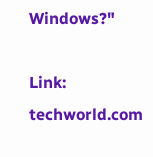Windows?"

Link: techworld.com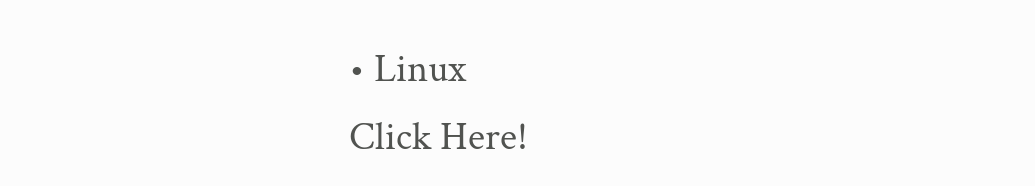• Linux
Click Here!